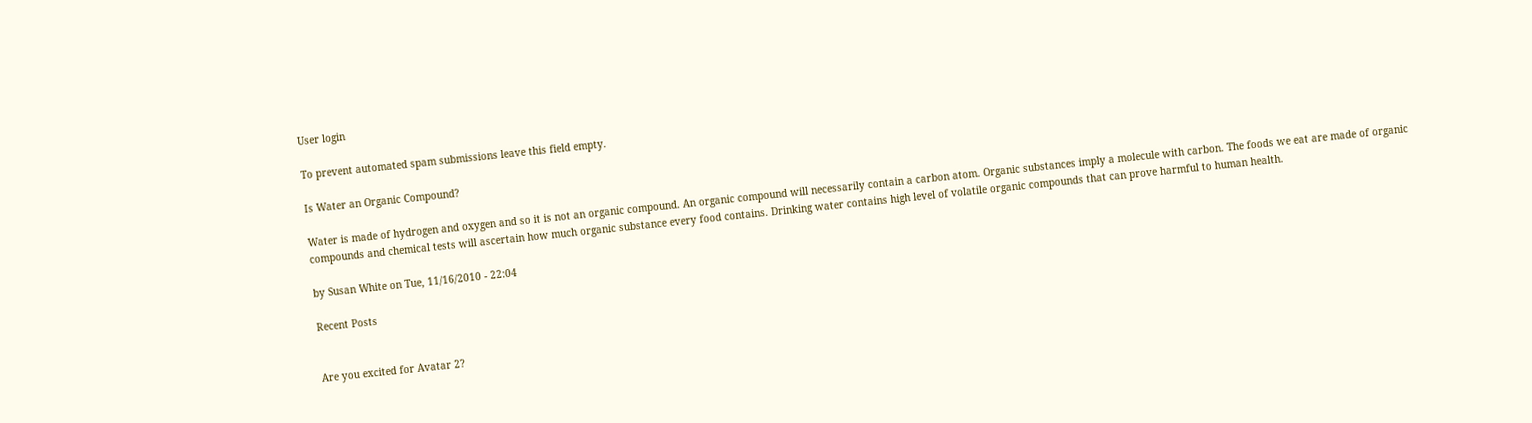User login

To prevent automated spam submissions leave this field empty.

Is Water an Organic Compound?

Water is made of hydrogen and oxygen and so it is not an organic compound. An organic compound will necessarily contain a carbon atom. Organic substances imply a molecule with carbon. The foods we eat are made of organic compounds and chemical tests will ascertain how much organic substance every food contains. Drinking water contains high level of volatile organic compounds that can prove harmful to human health.

by Susan White on Tue, 11/16/2010 - 22:04

Recent Posts


Are you excited for Avatar 2?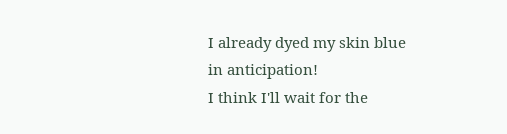I already dyed my skin blue in anticipation!
I think I'll wait for the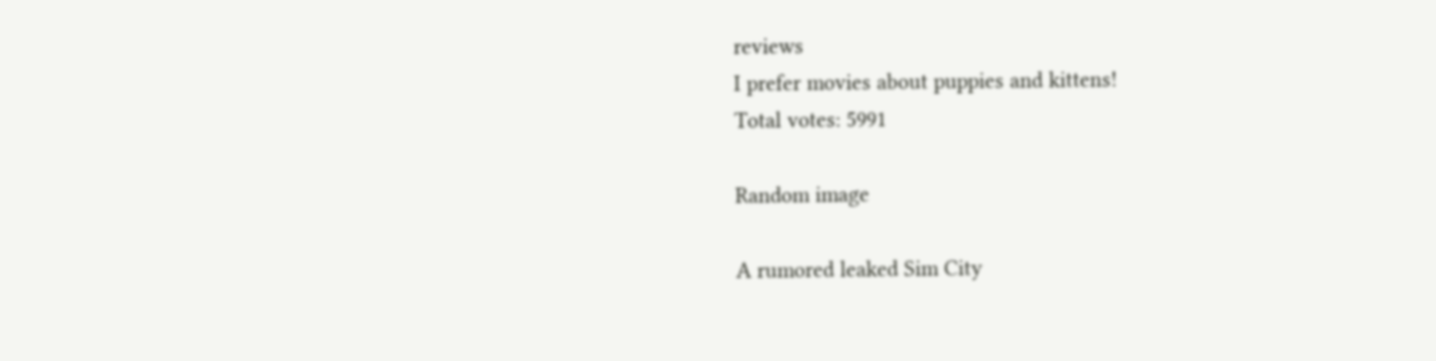reviews
I prefer movies about puppies and kittens!
Total votes: 5991

Random image

A rumored leaked Sim City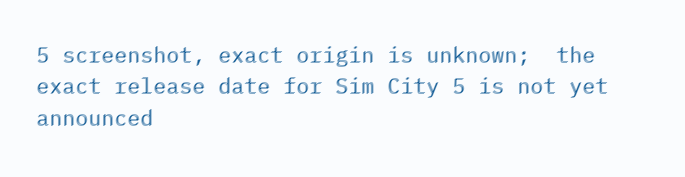5 screenshot, exact origin is unknown;  the exact release date for Sim City 5 is not yet announced